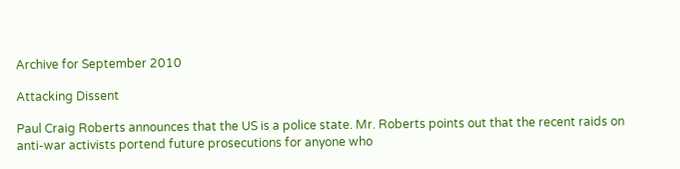Archive for September 2010

Attacking Dissent

Paul Craig Roberts announces that the US is a police state. Mr. Roberts points out that the recent raids on anti-war activists portend future prosecutions for anyone who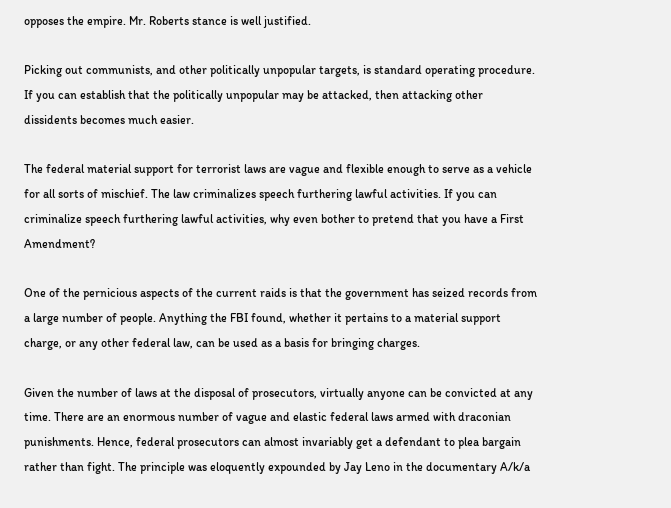opposes the empire. Mr. Roberts stance is well justified.

Picking out communists, and other politically unpopular targets, is standard operating procedure. If you can establish that the politically unpopular may be attacked, then attacking other dissidents becomes much easier.

The federal material support for terrorist laws are vague and flexible enough to serve as a vehicle for all sorts of mischief. The law criminalizes speech furthering lawful activities. If you can criminalize speech furthering lawful activities, why even bother to pretend that you have a First Amendment?

One of the pernicious aspects of the current raids is that the government has seized records from a large number of people. Anything the FBI found, whether it pertains to a material support charge, or any other federal law, can be used as a basis for bringing charges.

Given the number of laws at the disposal of prosecutors, virtually anyone can be convicted at any time. There are an enormous number of vague and elastic federal laws armed with draconian punishments. Hence, federal prosecutors can almost invariably get a defendant to plea bargain rather than fight. The principle was eloquently expounded by Jay Leno in the documentary A/k/a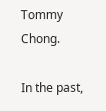Tommy Chong.

In the past,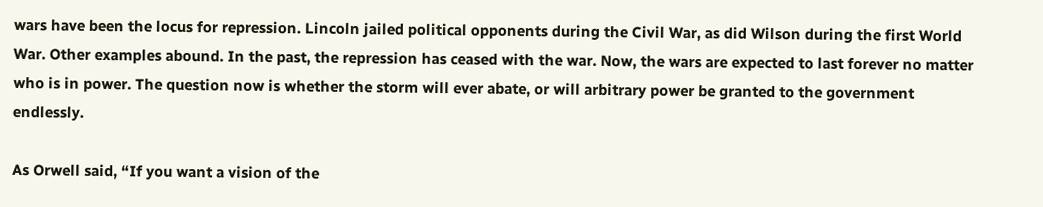wars have been the locus for repression. Lincoln jailed political opponents during the Civil War, as did Wilson during the first World War. Other examples abound. In the past, the repression has ceased with the war. Now, the wars are expected to last forever no matter who is in power. The question now is whether the storm will ever abate, or will arbitrary power be granted to the government endlessly.

As Orwell said, “If you want a vision of the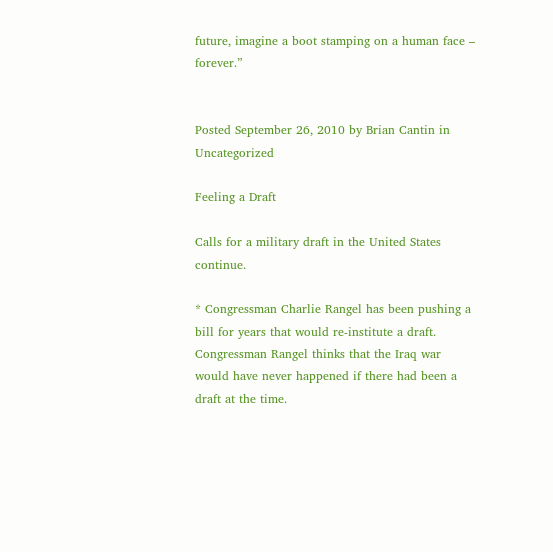future, imagine a boot stamping on a human face – forever.”


Posted September 26, 2010 by Brian Cantin in Uncategorized

Feeling a Draft

Calls for a military draft in the United States continue.

* Congressman Charlie Rangel has been pushing a bill for years that would re-institute a draft. Congressman Rangel thinks that the Iraq war would have never happened if there had been a draft at the time.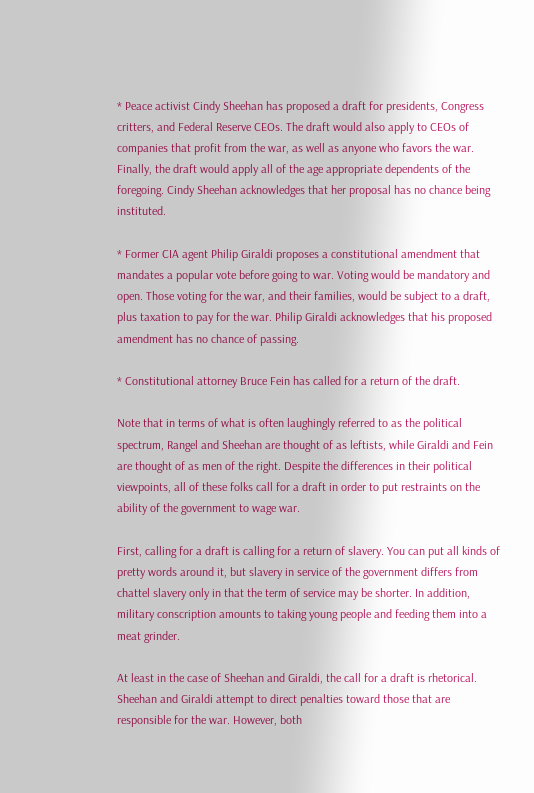* Peace activist Cindy Sheehan has proposed a draft for presidents, Congress critters, and Federal Reserve CEOs. The draft would also apply to CEOs of companies that profit from the war, as well as anyone who favors the war. Finally, the draft would apply all of the age appropriate dependents of the foregoing. Cindy Sheehan acknowledges that her proposal has no chance being instituted.

* Former CIA agent Philip Giraldi proposes a constitutional amendment that mandates a popular vote before going to war. Voting would be mandatory and open. Those voting for the war, and their families, would be subject to a draft, plus taxation to pay for the war. Philip Giraldi acknowledges that his proposed amendment has no chance of passing.

* Constitutional attorney Bruce Fein has called for a return of the draft.

Note that in terms of what is often laughingly referred to as the political spectrum, Rangel and Sheehan are thought of as leftists, while Giraldi and Fein are thought of as men of the right. Despite the differences in their political viewpoints, all of these folks call for a draft in order to put restraints on the ability of the government to wage war.

First, calling for a draft is calling for a return of slavery. You can put all kinds of pretty words around it, but slavery in service of the government differs from chattel slavery only in that the term of service may be shorter. In addition, military conscription amounts to taking young people and feeding them into a meat grinder.

At least in the case of Sheehan and Giraldi, the call for a draft is rhetorical. Sheehan and Giraldi attempt to direct penalties toward those that are responsible for the war. However, both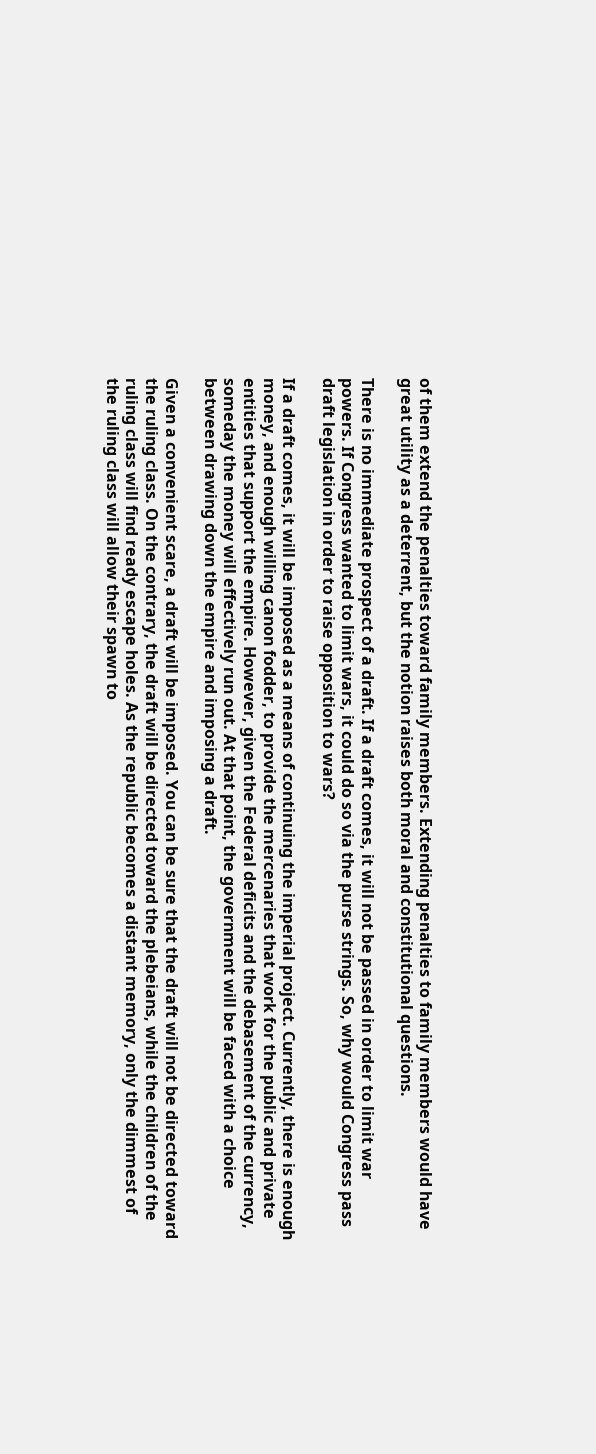of them extend the penalties toward family members. Extending penalties to family members would have great utility as a deterrent, but the notion raises both moral and constitutional questions.

There is no immediate prospect of a draft. If a draft comes, it will not be passed in order to limit war powers. If Congress wanted to limit wars, it could do so via the purse strings. So, why would Congress pass draft legislation in order to raise opposition to wars?

If a draft comes, it will be imposed as a means of continuing the imperial project. Currently, there is enough money, and enough willing canon fodder, to provide the mercenaries that work for the public and private entities that support the empire. However, given the Federal deficits and the debasement of the currency, someday the money will effectively run out. At that point, the government will be faced with a choice between drawing down the empire and imposing a draft.

Given a convenient scare, a draft will be imposed. You can be sure that the draft will not be directed toward the ruling class. On the contrary, the draft will be directed toward the plebeians, while the children of the ruling class will find ready escape holes. As the republic becomes a distant memory, only the dimmest of the ruling class will allow their spawn to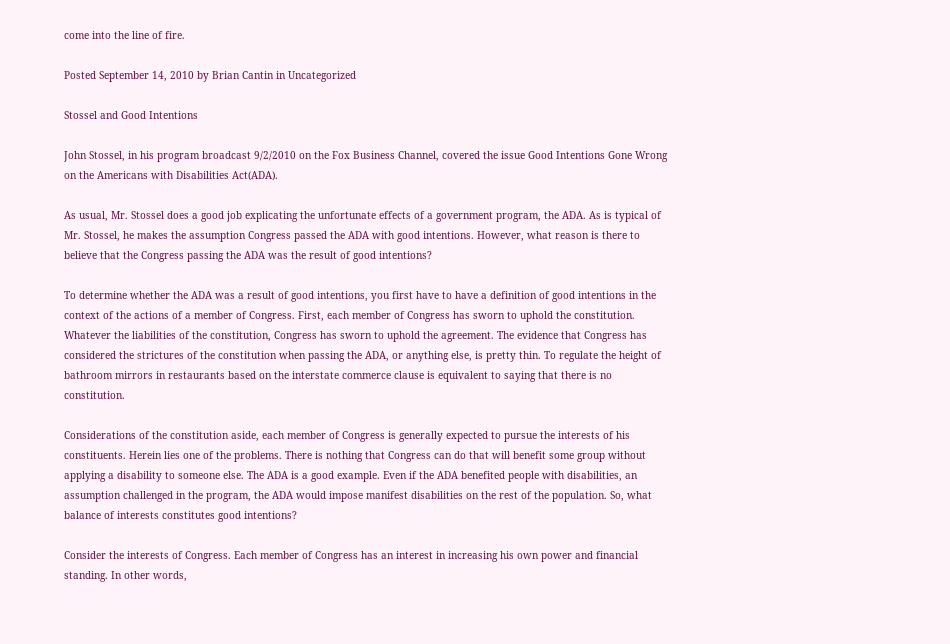come into the line of fire.

Posted September 14, 2010 by Brian Cantin in Uncategorized

Stossel and Good Intentions

John Stossel, in his program broadcast 9/2/2010 on the Fox Business Channel, covered the issue Good Intentions Gone Wrong on the Americans with Disabilities Act(ADA).

As usual, Mr. Stossel does a good job explicating the unfortunate effects of a government program, the ADA. As is typical of Mr. Stossel, he makes the assumption Congress passed the ADA with good intentions. However, what reason is there to believe that the Congress passing the ADA was the result of good intentions?

To determine whether the ADA was a result of good intentions, you first have to have a definition of good intentions in the context of the actions of a member of Congress. First, each member of Congress has sworn to uphold the constitution. Whatever the liabilities of the constitution, Congress has sworn to uphold the agreement. The evidence that Congress has considered the strictures of the constitution when passing the ADA, or anything else, is pretty thin. To regulate the height of bathroom mirrors in restaurants based on the interstate commerce clause is equivalent to saying that there is no constitution.

Considerations of the constitution aside, each member of Congress is generally expected to pursue the interests of his constituents. Herein lies one of the problems. There is nothing that Congress can do that will benefit some group without applying a disability to someone else. The ADA is a good example. Even if the ADA benefited people with disabilities, an assumption challenged in the program, the ADA would impose manifest disabilities on the rest of the population. So, what balance of interests constitutes good intentions?

Consider the interests of Congress. Each member of Congress has an interest in increasing his own power and financial standing. In other words,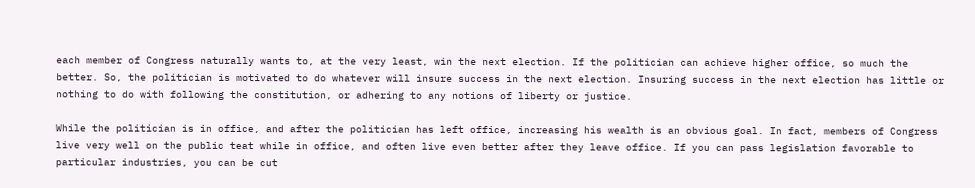each member of Congress naturally wants to, at the very least, win the next election. If the politician can achieve higher office, so much the better. So, the politician is motivated to do whatever will insure success in the next election. Insuring success in the next election has little or nothing to do with following the constitution, or adhering to any notions of liberty or justice.

While the politician is in office, and after the politician has left office, increasing his wealth is an obvious goal. In fact, members of Congress live very well on the public teat while in office, and often live even better after they leave office. If you can pass legislation favorable to particular industries, you can be cut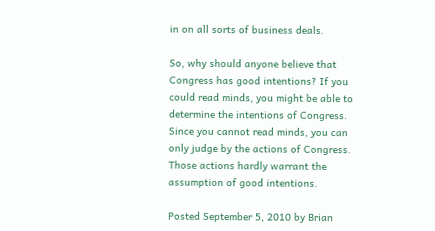in on all sorts of business deals.

So, why should anyone believe that Congress has good intentions? If you could read minds, you might be able to determine the intentions of Congress. Since you cannot read minds, you can only judge by the actions of Congress. Those actions hardly warrant the assumption of good intentions.

Posted September 5, 2010 by Brian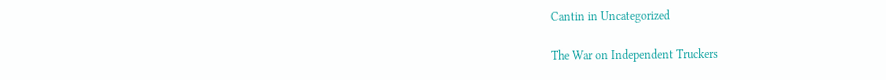Cantin in Uncategorized

The War on Independent Truckers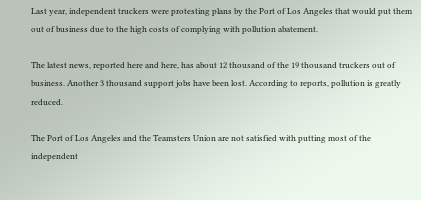Last year, independent truckers were protesting plans by the Port of Los Angeles that would put them out of business due to the high costs of complying with pollution abatement.

The latest news, reported here and here, has about 12 thousand of the 19 thousand truckers out of business. Another 3 thousand support jobs have been lost. According to reports, pollution is greatly reduced.

The Port of Los Angeles and the Teamsters Union are not satisfied with putting most of the independent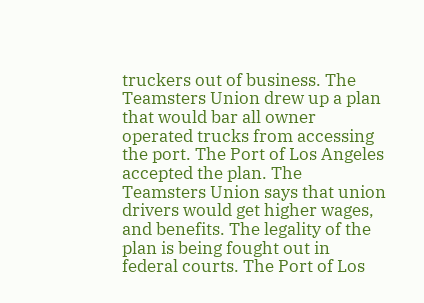truckers out of business. The Teamsters Union drew up a plan that would bar all owner operated trucks from accessing the port. The Port of Los Angeles accepted the plan. The Teamsters Union says that union drivers would get higher wages, and benefits. The legality of the plan is being fought out in federal courts. The Port of Los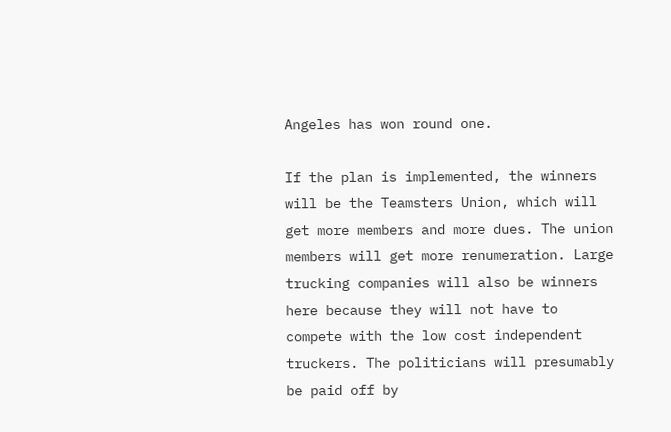Angeles has won round one.

If the plan is implemented, the winners will be the Teamsters Union, which will get more members and more dues. The union members will get more renumeration. Large trucking companies will also be winners here because they will not have to compete with the low cost independent truckers. The politicians will presumably be paid off by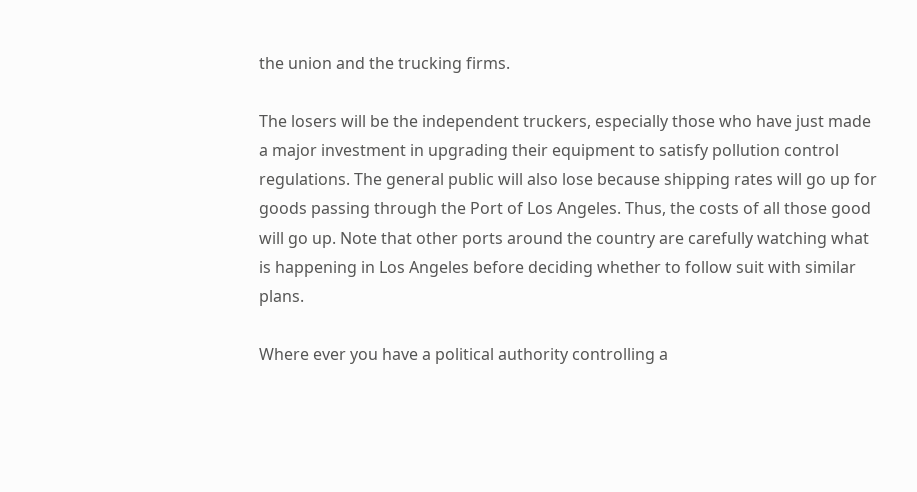the union and the trucking firms.

The losers will be the independent truckers, especially those who have just made a major investment in upgrading their equipment to satisfy pollution control regulations. The general public will also lose because shipping rates will go up for goods passing through the Port of Los Angeles. Thus, the costs of all those good will go up. Note that other ports around the country are carefully watching what is happening in Los Angeles before deciding whether to follow suit with similar plans.

Where ever you have a political authority controlling a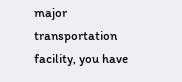major transportation facility, you have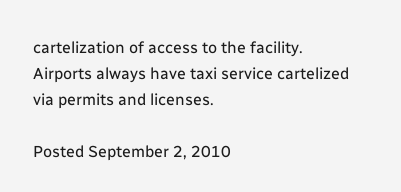cartelization of access to the facility. Airports always have taxi service cartelized via permits and licenses.

Posted September 2, 2010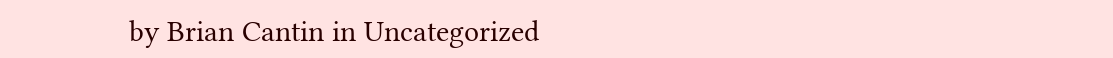by Brian Cantin in Uncategorized